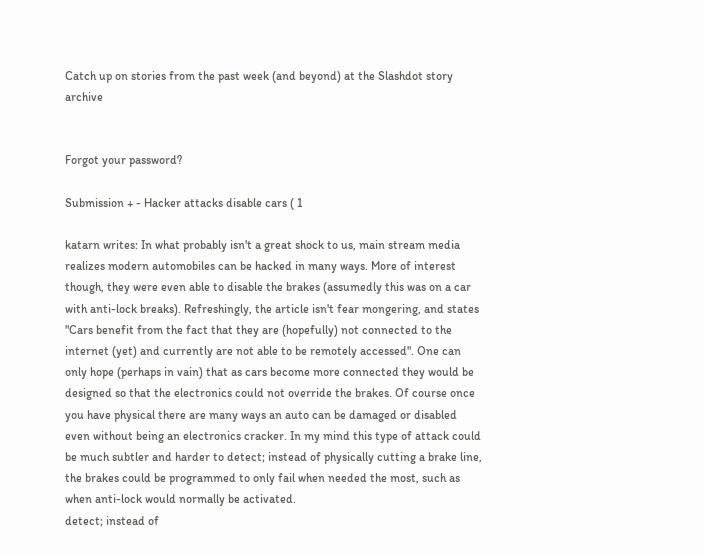Catch up on stories from the past week (and beyond) at the Slashdot story archive


Forgot your password?

Submission + - Hacker attacks disable cars ( 1

katarn writes: In what probably isn't a great shock to us, main stream media realizes modern automobiles can be hacked in many ways. More of interest though, they were even able to disable the brakes (assumedly this was on a car with anti-lock breaks). Refreshingly, the article isn't fear mongering, and states "Cars benefit from the fact that they are (hopefully) not connected to the internet (yet) and currently are not able to be remotely accessed". One can only hope (perhaps in vain) that as cars become more connected they would be designed so that the electronics could not override the brakes. Of course once you have physical there are many ways an auto can be damaged or disabled even without being an electronics cracker. In my mind this type of attack could be much subtler and harder to detect; instead of physically cutting a brake line, the brakes could be programmed to only fail when needed the most, such as when anti-lock would normally be activated.
detect; instead of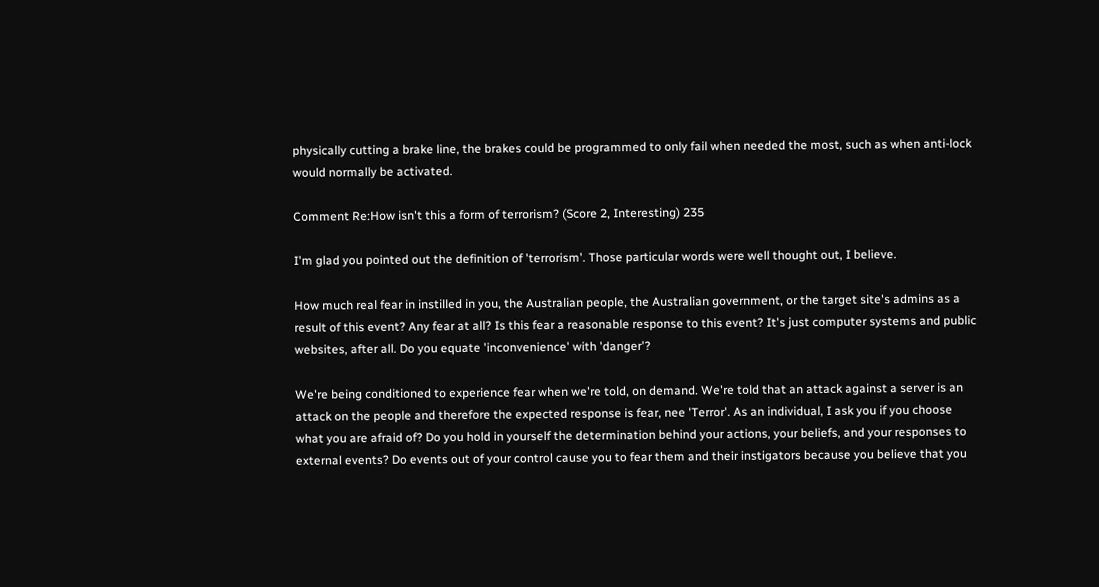physically cutting a brake line, the brakes could be programmed to only fail when needed the most, such as when anti-lock would normally be activated.

Comment Re:How isn't this a form of terrorism? (Score 2, Interesting) 235

I'm glad you pointed out the definition of 'terrorism'. Those particular words were well thought out, I believe.

How much real fear in instilled in you, the Australian people, the Australian government, or the target site's admins as a result of this event? Any fear at all? Is this fear a reasonable response to this event? It's just computer systems and public websites, after all. Do you equate 'inconvenience' with 'danger'?

We're being conditioned to experience fear when we're told, on demand. We're told that an attack against a server is an attack on the people and therefore the expected response is fear, nee 'Terror'. As an individual, I ask you if you choose what you are afraid of? Do you hold in yourself the determination behind your actions, your beliefs, and your responses to external events? Do events out of your control cause you to fear them and their instigators because you believe that you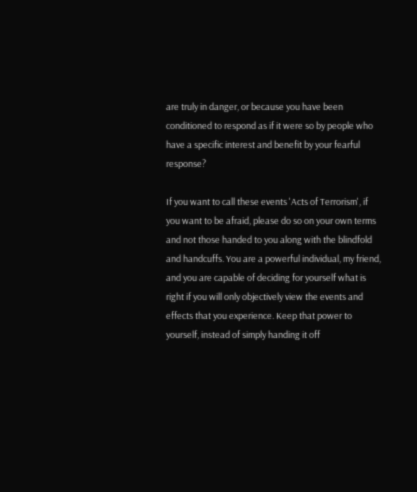are truly in danger, or because you have been conditioned to respond as if it were so by people who have a specific interest and benefit by your fearful response?

If you want to call these events 'Acts of Terrorism', if you want to be afraid, please do so on your own terms and not those handed to you along with the blindfold and handcuffs. You are a powerful individual, my friend, and you are capable of deciding for yourself what is right if you will only objectively view the events and effects that you experience. Keep that power to yourself, instead of simply handing it off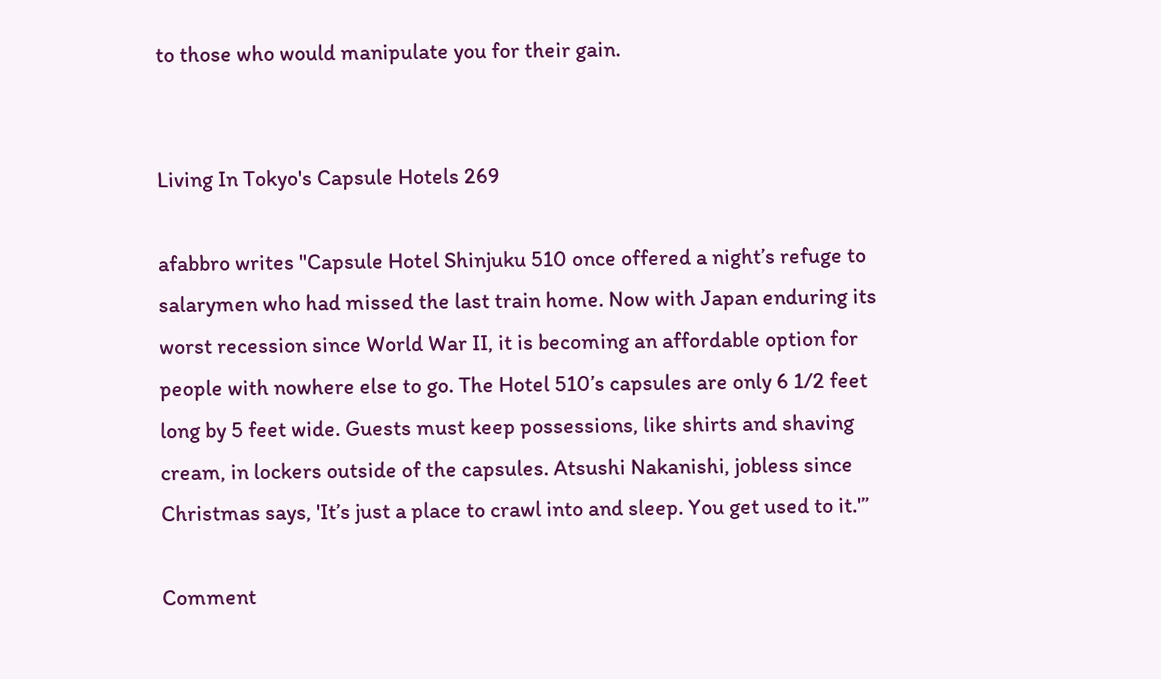to those who would manipulate you for their gain.


Living In Tokyo's Capsule Hotels 269

afabbro writes "Capsule Hotel Shinjuku 510 once offered a night’s refuge to salarymen who had missed the last train home. Now with Japan enduring its worst recession since World War II, it is becoming an affordable option for people with nowhere else to go. The Hotel 510’s capsules are only 6 1/2 feet long by 5 feet wide. Guests must keep possessions, like shirts and shaving cream, in lockers outside of the capsules. Atsushi Nakanishi, jobless since Christmas says, 'It’s just a place to crawl into and sleep. You get used to it.'”

Comment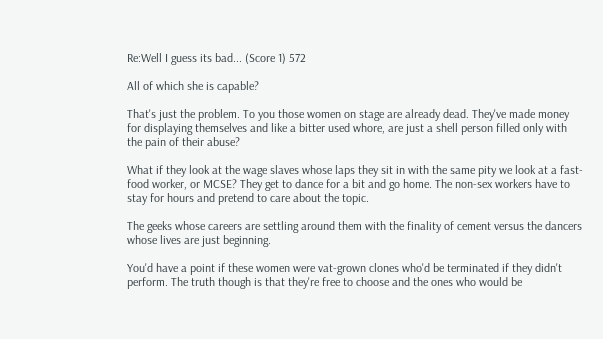Re:Well I guess its bad... (Score 1) 572

All of which she is capable?

That's just the problem. To you those women on stage are already dead. They've made money for displaying themselves and like a bitter used whore, are just a shell person filled only with the pain of their abuse?

What if they look at the wage slaves whose laps they sit in with the same pity we look at a fast-food worker, or MCSE? They get to dance for a bit and go home. The non-sex workers have to stay for hours and pretend to care about the topic.

The geeks whose careers are settling around them with the finality of cement versus the dancers whose lives are just beginning.

You'd have a point if these women were vat-grown clones who'd be terminated if they didn't perform. The truth though is that they're free to choose and the ones who would be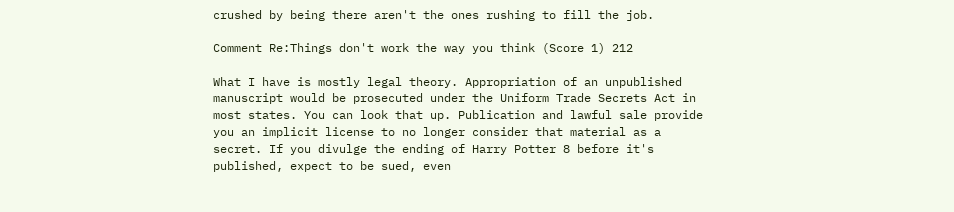crushed by being there aren't the ones rushing to fill the job.

Comment Re:Things don't work the way you think (Score 1) 212

What I have is mostly legal theory. Appropriation of an unpublished manuscript would be prosecuted under the Uniform Trade Secrets Act in most states. You can look that up. Publication and lawful sale provide you an implicit license to no longer consider that material as a secret. If you divulge the ending of Harry Potter 8 before it's published, expect to be sued, even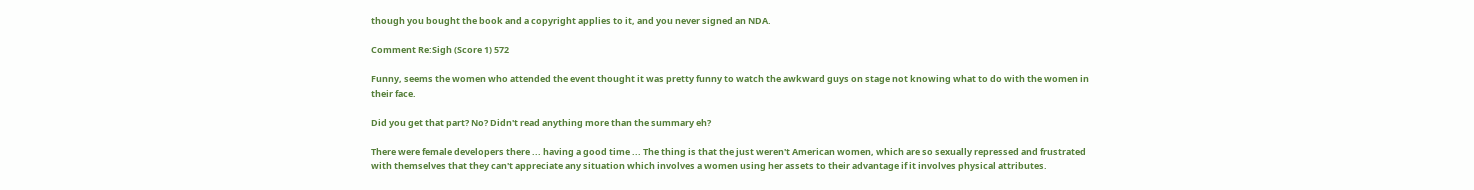though you bought the book and a copyright applies to it, and you never signed an NDA.

Comment Re:Sigh (Score 1) 572

Funny, seems the women who attended the event thought it was pretty funny to watch the awkward guys on stage not knowing what to do with the women in their face.

Did you get that part? No? Didn't read anything more than the summary eh?

There were female developers there ... having a good time ... The thing is that the just weren't American women, which are so sexually repressed and frustrated with themselves that they can't appreciate any situation which involves a women using her assets to their advantage if it involves physical attributes.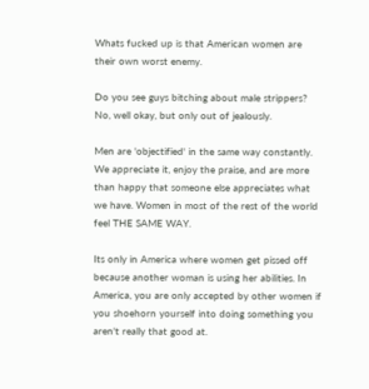Whats fucked up is that American women are their own worst enemy.

Do you see guys bitching about male strippers? No, well okay, but only out of jealously.

Men are 'objectified' in the same way constantly. We appreciate it, enjoy the praise, and are more than happy that someone else appreciates what we have. Women in most of the rest of the world feel THE SAME WAY.

Its only in America where women get pissed off because another woman is using her abilities. In America, you are only accepted by other women if you shoehorn yourself into doing something you aren't really that good at.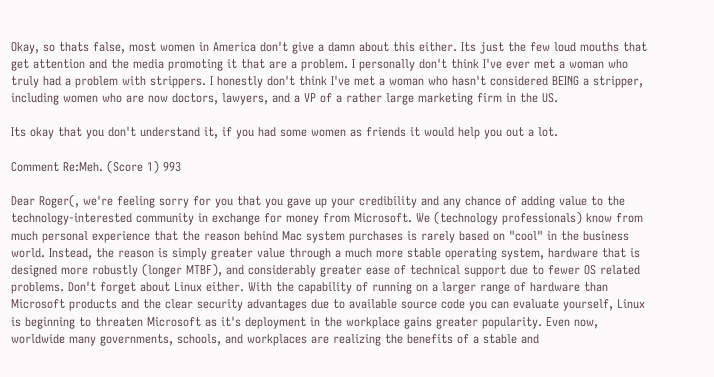Okay, so thats false, most women in America don't give a damn about this either. Its just the few loud mouths that get attention and the media promoting it that are a problem. I personally don't think I've ever met a woman who truly had a problem with strippers. I honestly don't think I've met a woman who hasn't considered BEING a stripper, including women who are now doctors, lawyers, and a VP of a rather large marketing firm in the US.

Its okay that you don't understand it, if you had some women as friends it would help you out a lot.

Comment Re:Meh. (Score 1) 993

Dear Roger(, we're feeling sorry for you that you gave up your credibility and any chance of adding value to the technology-interested community in exchange for money from Microsoft. We (technology professionals) know from much personal experience that the reason behind Mac system purchases is rarely based on "cool" in the business world. Instead, the reason is simply greater value through a much more stable operating system, hardware that is designed more robustly (longer MTBF), and considerably greater ease of technical support due to fewer OS related problems. Don't forget about Linux either. With the capability of running on a larger range of hardware than Microsoft products and the clear security advantages due to available source code you can evaluate yourself, Linux is beginning to threaten Microsoft as it's deployment in the workplace gains greater popularity. Even now, worldwide many governments, schools, and workplaces are realizing the benefits of a stable and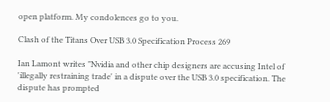open platform. My condolences go to you.

Clash of the Titans Over USB 3.0 Specification Process 269

Ian Lamont writes "Nvidia and other chip designers are accusing Intel of 'illegally restraining trade' in a dispute over the USB 3.0 specification. The dispute has prompted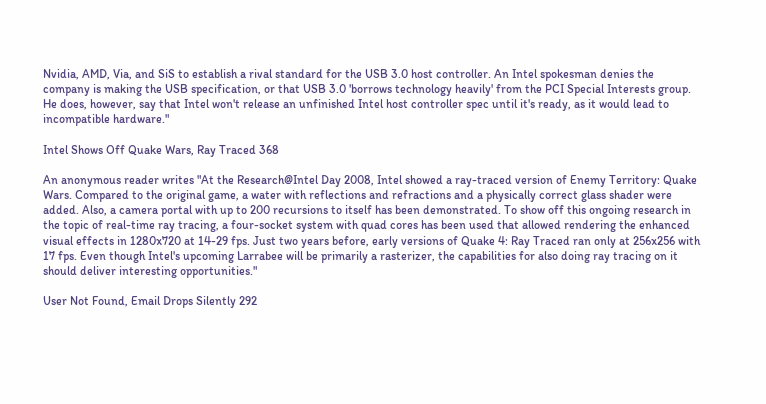Nvidia, AMD, Via, and SiS to establish a rival standard for the USB 3.0 host controller. An Intel spokesman denies the company is making the USB specification, or that USB 3.0 'borrows technology heavily' from the PCI Special Interests group. He does, however, say that Intel won't release an unfinished Intel host controller spec until it's ready, as it would lead to incompatible hardware."

Intel Shows Off Quake Wars, Ray Traced 368

An anonymous reader writes "At the Research@Intel Day 2008, Intel showed a ray-traced version of Enemy Territory: Quake Wars. Compared to the original game, a water with reflections and refractions and a physically correct glass shader were added. Also, a camera portal with up to 200 recursions to itself has been demonstrated. To show off this ongoing research in the topic of real-time ray tracing, a four-socket system with quad cores has been used that allowed rendering the enhanced visual effects in 1280x720 at 14-29 fps. Just two years before, early versions of Quake 4: Ray Traced ran only at 256x256 with 17 fps. Even though Intel's upcoming Larrabee will be primarily a rasterizer, the capabilities for also doing ray tracing on it should deliver interesting opportunities."

User Not Found, Email Drops Silently 292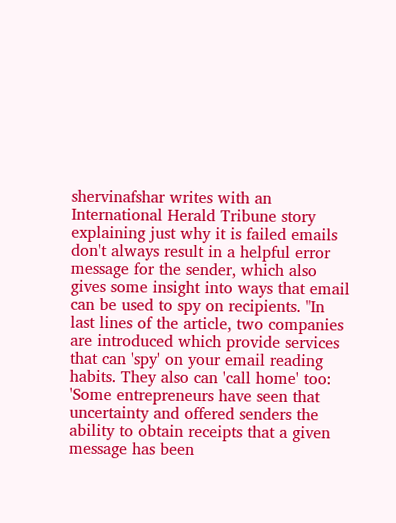shervinafshar writes with an International Herald Tribune story explaining just why it is failed emails don't always result in a helpful error message for the sender, which also gives some insight into ways that email can be used to spy on recipients. "In last lines of the article, two companies are introduced which provide services that can 'spy' on your email reading habits. They also can 'call home' too: 'Some entrepreneurs have seen that uncertainty and offered senders the ability to obtain receipts that a given message has been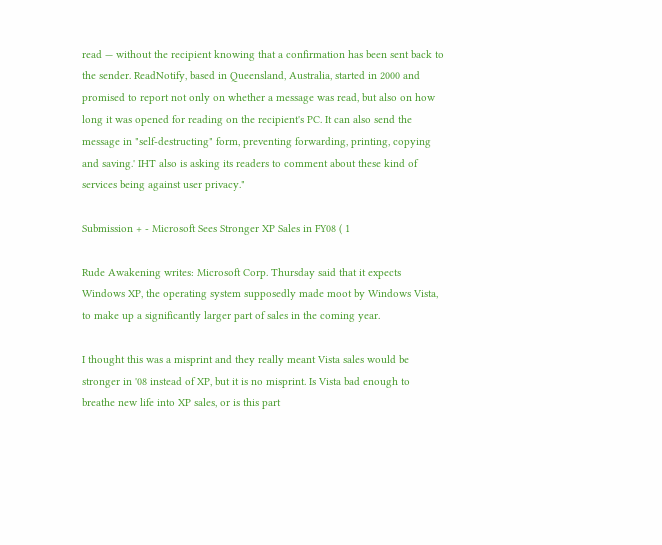read — without the recipient knowing that a confirmation has been sent back to the sender. ReadNotify, based in Queensland, Australia, started in 2000 and promised to report not only on whether a message was read, but also on how long it was opened for reading on the recipient's PC. It can also send the message in "self-destructing" form, preventing forwarding, printing, copying and saving.' IHT also is asking its readers to comment about these kind of services being against user privacy."

Submission + - Microsoft Sees Stronger XP Sales in FY08 ( 1

Rude Awakening writes: Microsoft Corp. Thursday said that it expects Windows XP, the operating system supposedly made moot by Windows Vista, to make up a significantly larger part of sales in the coming year.

I thought this was a misprint and they really meant Vista sales would be stronger in '08 instead of XP, but it is no misprint. Is Vista bad enough to breathe new life into XP sales, or is this part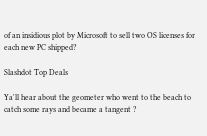of an insidious plot by Microsoft to sell two OS licenses for each new PC shipped?

Slashdot Top Deals

Ya'll hear about the geometer who went to the beach to catch some rays and became a tangent ?